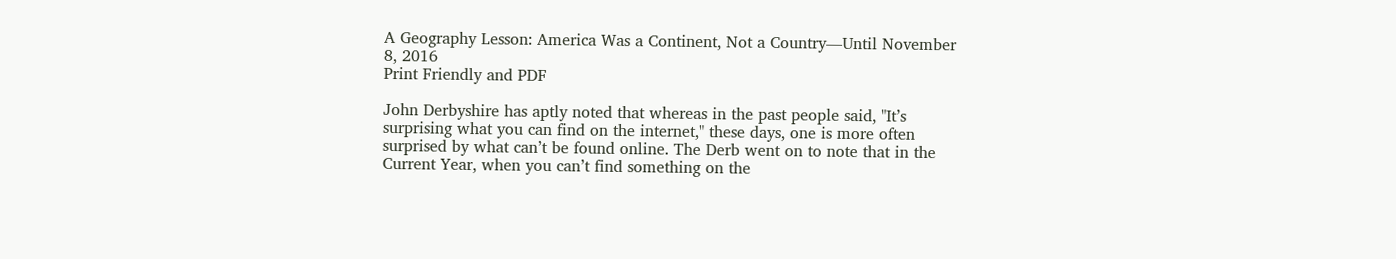A Geography Lesson: America Was a Continent, Not a Country—Until November 8, 2016
Print Friendly and PDF

John Derbyshire has aptly noted that whereas in the past people said, "It’s surprising what you can find on the internet," these days, one is more often surprised by what can’t be found online. The Derb went on to note that in the Current Year, when you can’t find something on the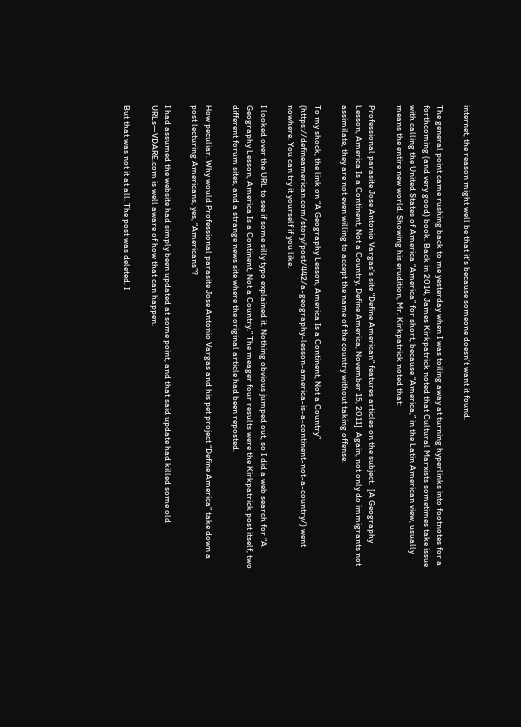internet, the reason might well be that it’s because someone doesn’t want it found.

The general point came rushing back to me yesterday when I was toiling away at turning hyperlinks into footnotes for a forthcoming (and very good) book. Back in 2014, James Kirkpatrick noted that Cultural Marxists sometimes take issue with calling the United States of America “America” for short, because “America,” in the Latin American view, usually means the entire new world. Showing his erudition, Mr. Kirkpatrick noted that:

Professional parasite Jose Antonio Vargas's site "Define American" features articles on the subject.  [A Geography Lesson, America Is a Continent, Not a Country, Define America, November 15, 2011]  Again, not only do immigrants not assimilate, they are not even willing to accept the name of the country without taking offense.

To my shock, the link on “A Geography Lesson, America Is a Continent, Not a Country” (https://defineamerican.com/story/post/442/a-geography-lesson-america-is-a-continent-not-a-country/) went nowhere. You can try it yourself if you like.

I looked over the URL to see if some silly typo explained it. Nothing obvious jumped out, so I did a web search for “A Geography Lesson, America Is a Continent, Not a Country.” The meager four results were the Kirkpatrick post itself, two different forum sites, and a strange news site where the original article had been reposted.

How peculiar. Why would Professional parasite Jose Antonio Vargas and his pet project “Define America” take down a post lecturing Americans, yes, “Americans”?

I had assumed the website had simply been updated at some point, and that said update had killed some old URLs—VDARE.com is well aware of how that can happen.

But that was not it at all. The post was deleted. I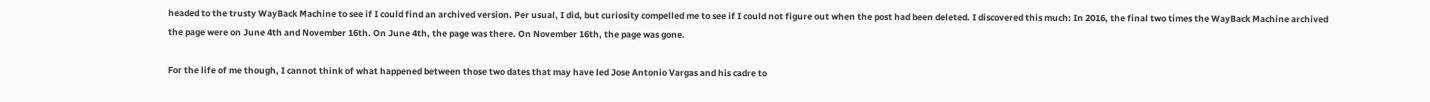headed to the trusty WayBack Machine to see if I could find an archived version. Per usual, I did, but curiosity compelled me to see if I could not figure out when the post had been deleted. I discovered this much: In 2016, the final two times the WayBack Machine archived the page were on June 4th and November 16th. On June 4th, the page was there. On November 16th, the page was gone.

For the life of me though, I cannot think of what happened between those two dates that may have led Jose Antonio Vargas and his cadre to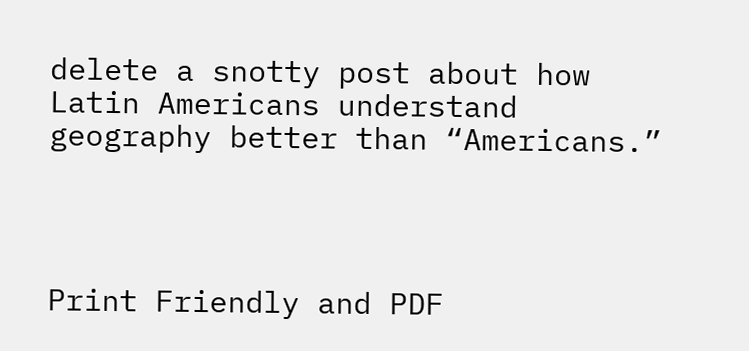delete a snotty post about how Latin Americans understand geography better than “Americans.”




Print Friendly and PDF